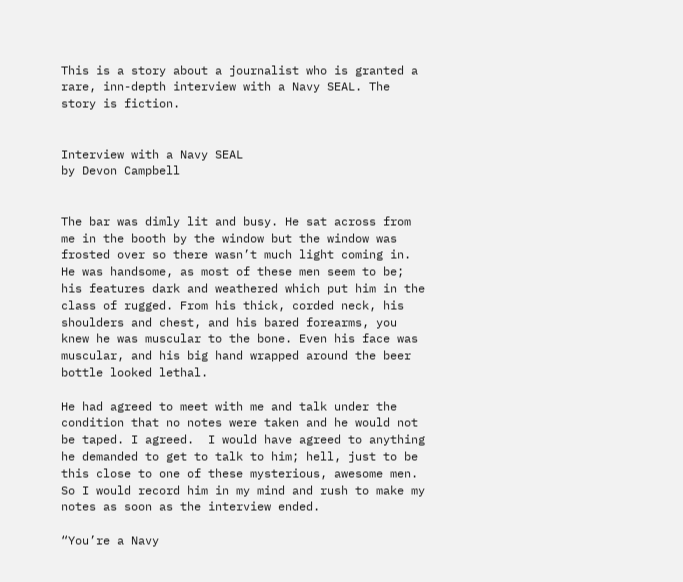This is a story about a journalist who is granted a rare, inn-depth interview with a Navy SEAL. The story is fiction.


Interview with a Navy SEAL
by Devon Campbell


The bar was dimly lit and busy. He sat across from me in the booth by the window but the window was frosted over so there wasn’t much light coming in.  He was handsome, as most of these men seem to be; his features dark and weathered which put him in the class of rugged. From his thick, corded neck, his shoulders and chest, and his bared forearms, you knew he was muscular to the bone. Even his face was muscular, and his big hand wrapped around the beer bottle looked lethal.

He had agreed to meet with me and talk under the condition that no notes were taken and he would not be taped. I agreed.  I would have agreed to anything he demanded to get to talk to him; hell, just to be this close to one of these mysterious, awesome men. So I would record him in my mind and rush to make my notes as soon as the interview ended.

“You’re a Navy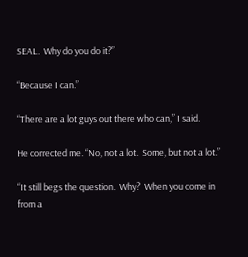SEAL.  Why do you do it?”

“Because I can.”

“There are a lot guys out there who can,” I said.

He corrected me. “No, not a lot.  Some, but not a lot.”

“It still begs the question.  Why?  When you come in from a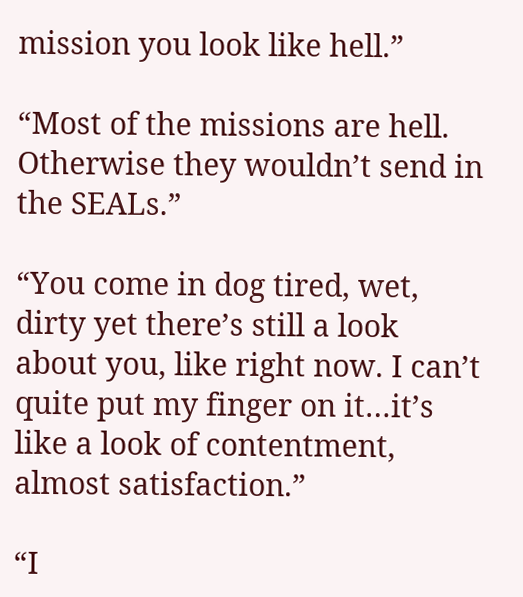mission you look like hell.”

“Most of the missions are hell.  Otherwise they wouldn’t send in the SEALs.”

“You come in dog tired, wet, dirty yet there’s still a look about you, like right now. I can’t quite put my finger on it…it’s like a look of contentment, almost satisfaction.”

“I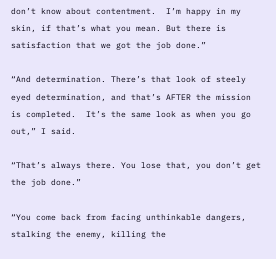don’t know about contentment.  I’m happy in my skin, if that’s what you mean. But there is satisfaction that we got the job done.”

“And determination. There’s that look of steely eyed determination, and that’s AFTER the mission is completed.  It’s the same look as when you go out,” I said.

“That’s always there. You lose that, you don’t get the job done.”

“You come back from facing unthinkable dangers, stalking the enemy, killing the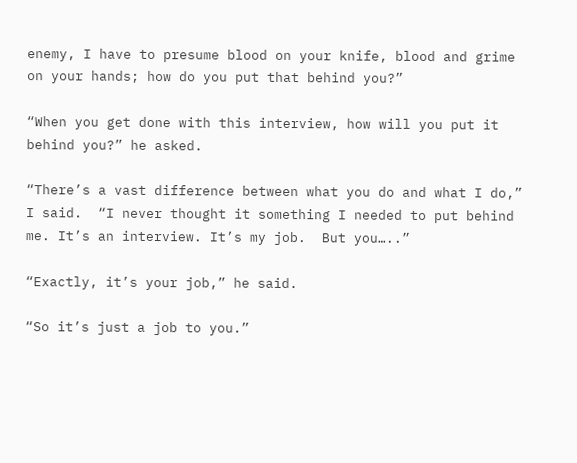enemy, I have to presume blood on your knife, blood and grime on your hands; how do you put that behind you?”

“When you get done with this interview, how will you put it behind you?” he asked.

“There’s a vast difference between what you do and what I do,” I said.  “I never thought it something I needed to put behind me. It’s an interview. It’s my job.  But you…..”

“Exactly, it’s your job,” he said.

“So it’s just a job to you.”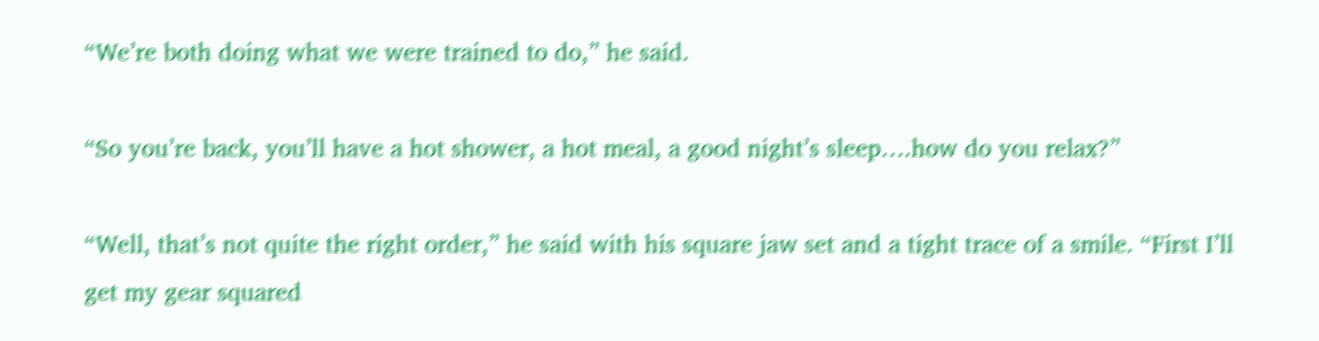“We’re both doing what we were trained to do,” he said.

“So you’re back, you’ll have a hot shower, a hot meal, a good night’s sleep….how do you relax?”

“Well, that’s not quite the right order,” he said with his square jaw set and a tight trace of a smile. “First I’ll get my gear squared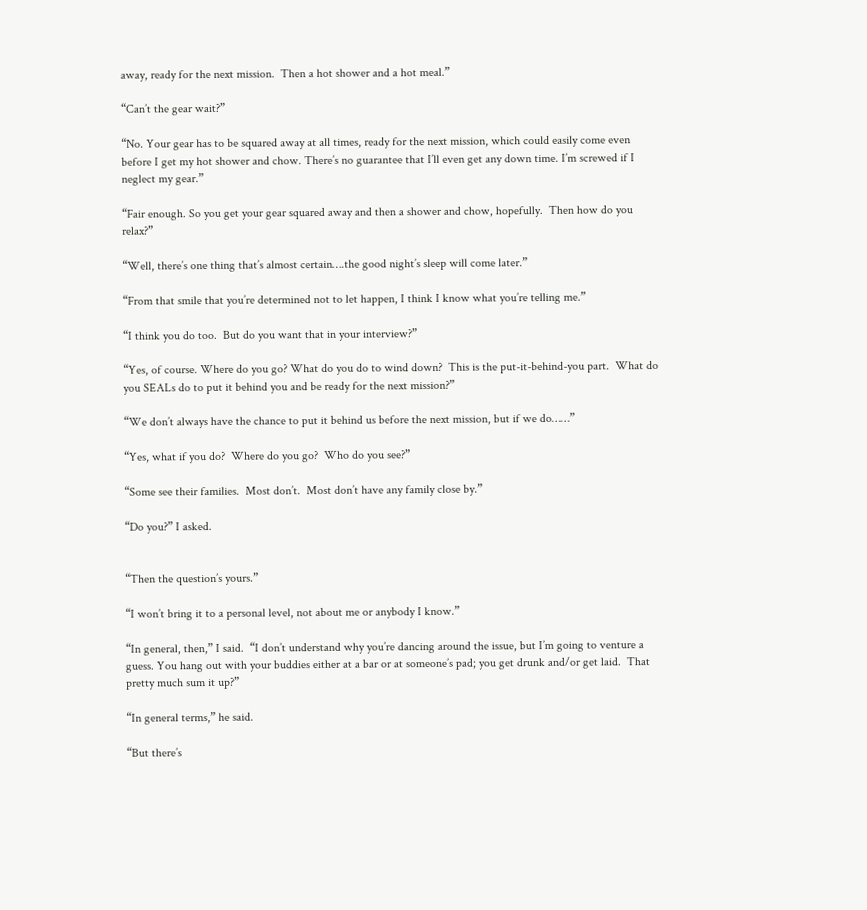away, ready for the next mission.  Then a hot shower and a hot meal.”

“Can’t the gear wait?”

“No. Your gear has to be squared away at all times, ready for the next mission, which could easily come even before I get my hot shower and chow. There’s no guarantee that I’ll even get any down time. I’m screwed if I neglect my gear.”

“Fair enough. So you get your gear squared away and then a shower and chow, hopefully.  Then how do you relax?”

“Well, there’s one thing that’s almost certain….the good night’s sleep will come later.”

“From that smile that you’re determined not to let happen, I think I know what you’re telling me.”

“I think you do too.  But do you want that in your interview?”

“Yes, of course. Where do you go? What do you do to wind down?  This is the put-it-behind-you part.  What do you SEALs do to put it behind you and be ready for the next mission?”

“We don’t always have the chance to put it behind us before the next mission, but if we do……”

“Yes, what if you do?  Where do you go?  Who do you see?”

“Some see their families.  Most don’t.  Most don’t have any family close by.”

“Do you?” I asked.


“Then the question’s yours.”

“I won’t bring it to a personal level, not about me or anybody I know.”

“In general, then,” I said.  “I don’t understand why you’re dancing around the issue, but I’m going to venture a guess. You hang out with your buddies either at a bar or at someone’s pad; you get drunk and/or get laid.  That pretty much sum it up?”

“In general terms,” he said.

“But there’s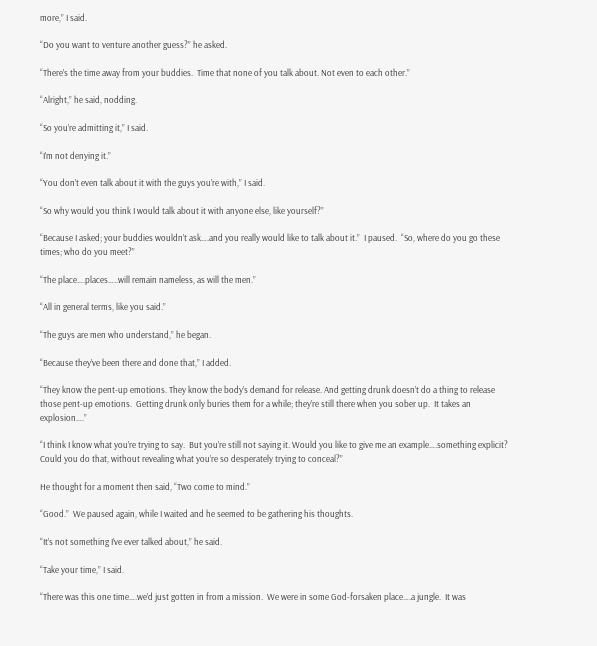more,” I said.

“Do you want to venture another guess?” he asked.

“There’s the time away from your buddies.  Time that none of you talk about. Not even to each other.”

“Alright,” he said, nodding.

“So you’re admitting it,” I said.

“I’m not denying it.”

“You don’t even talk about it with the guys you’re with,” I said.

“So why would you think I would talk about it with anyone else, like yourself?”

“Because I asked; your buddies wouldn’t ask….and you really would like to talk about it.”  I paused.  “So, where do you go these times; who do you meet?”

“The place….places…..will remain nameless, as will the men.”

“All in general terms, like you said.”

“The guys are men who understand,” he began.

“Because they’ve been there and done that,” I added.

“They know the pent-up emotions. They know the body’s demand for release. And getting drunk doesn’t do a thing to release those pent-up emotions.  Getting drunk only buries them for a while; they’re still there when you sober up.  It takes an explosion….”

“I think I know what you’re trying to say.  But you’re still not saying it. Would you like to give me an example….something explicit?  Could you do that, without revealing what you’re so desperately trying to conceal?”

He thought for a moment then said, “Two come to mind.”

“Good.”  We paused again, while I waited and he seemed to be gathering his thoughts.

“It’s not something I’ve ever talked about,” he said.

“Take your time,” I said.

“There was this one time….we’d just gotten in from a mission.  We were in some God-forsaken place….a jungle.  It was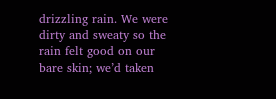drizzling rain. We were dirty and sweaty so the rain felt good on our bare skin; we’d taken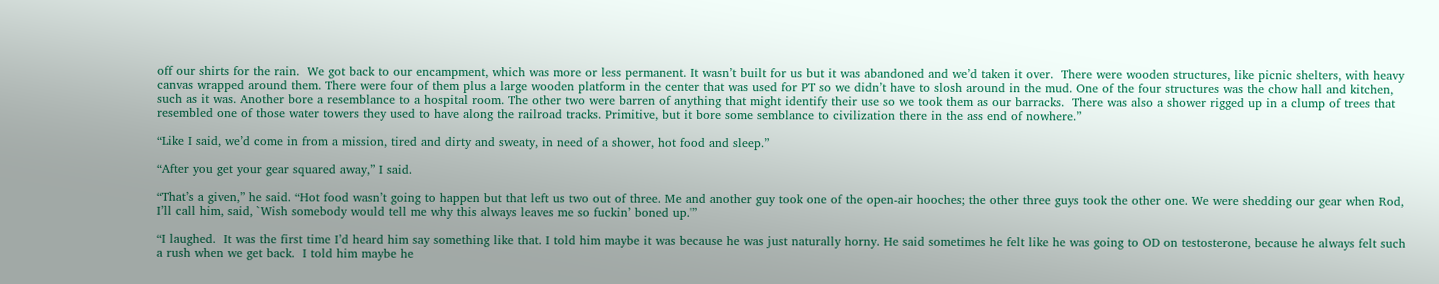off our shirts for the rain.  We got back to our encampment, which was more or less permanent. It wasn’t built for us but it was abandoned and we’d taken it over.  There were wooden structures, like picnic shelters, with heavy canvas wrapped around them. There were four of them plus a large wooden platform in the center that was used for PT so we didn’t have to slosh around in the mud. One of the four structures was the chow hall and kitchen, such as it was. Another bore a resemblance to a hospital room. The other two were barren of anything that might identify their use so we took them as our barracks.  There was also a shower rigged up in a clump of trees that resembled one of those water towers they used to have along the railroad tracks. Primitive, but it bore some semblance to civilization there in the ass end of nowhere.”

“Like I said, we’d come in from a mission, tired and dirty and sweaty, in need of a shower, hot food and sleep.”

“After you get your gear squared away,” I said.

“That’s a given,” he said. “Hot food wasn’t going to happen but that left us two out of three. Me and another guy took one of the open-air hooches; the other three guys took the other one. We were shedding our gear when Rod, I’ll call him, said, `Wish somebody would tell me why this always leaves me so fuckin’ boned up.'”

“I laughed.  It was the first time I’d heard him say something like that. I told him maybe it was because he was just naturally horny. He said sometimes he felt like he was going to OD on testosterone, because he always felt such a rush when we get back.  I told him maybe he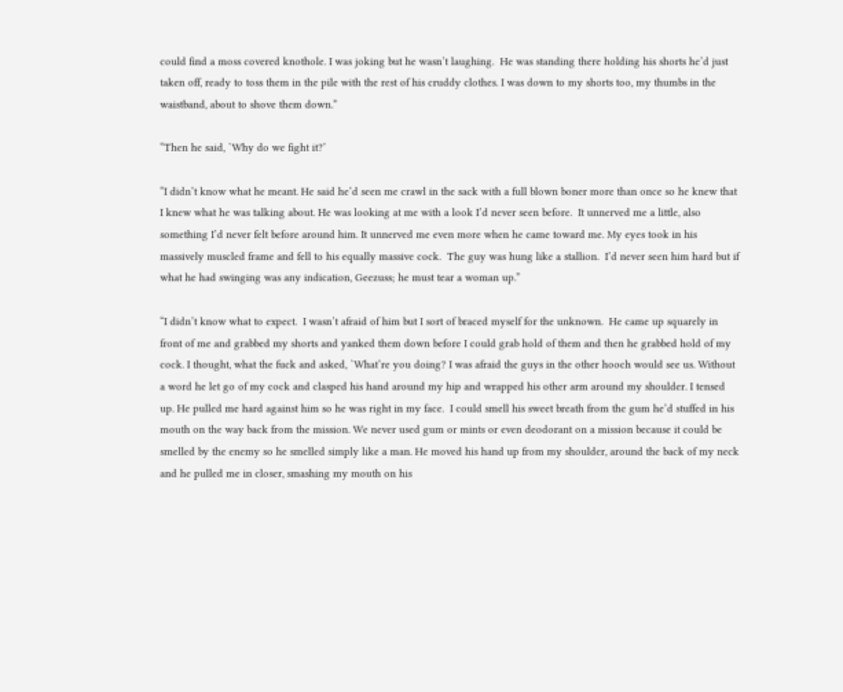could find a moss covered knothole. I was joking but he wasn’t laughing.  He was standing there holding his shorts he’d just taken off, ready to toss them in the pile with the rest of his cruddy clothes. I was down to my shorts too, my thumbs in the waistband, about to shove them down.”

“Then he said, `Why do we fight it?’

“I didn’t know what he meant. He said he’d seen me crawl in the sack with a full blown boner more than once so he knew that I knew what he was talking about. He was looking at me with a look I’d never seen before.  It unnerved me a little, also something I’d never felt before around him. It unnerved me even more when he came toward me. My eyes took in his massively muscled frame and fell to his equally massive cock.  The guy was hung like a stallion.  I’d never seen him hard but if what he had swinging was any indication, Geezuss; he must tear a woman up.”

“I didn’t know what to expect.  I wasn’t afraid of him but I sort of braced myself for the unknown.  He came up squarely in front of me and grabbed my shorts and yanked them down before I could grab hold of them and then he grabbed hold of my cock. I thought, what the fuck and asked, `What’re you doing? I was afraid the guys in the other hooch would see us. Without a word he let go of my cock and clasped his hand around my hip and wrapped his other arm around my shoulder. I tensed up. He pulled me hard against him so he was right in my face.  I could smell his sweet breath from the gum he’d stuffed in his mouth on the way back from the mission. We never used gum or mints or even deodorant on a mission because it could be smelled by the enemy so he smelled simply like a man. He moved his hand up from my shoulder, around the back of my neck and he pulled me in closer, smashing my mouth on his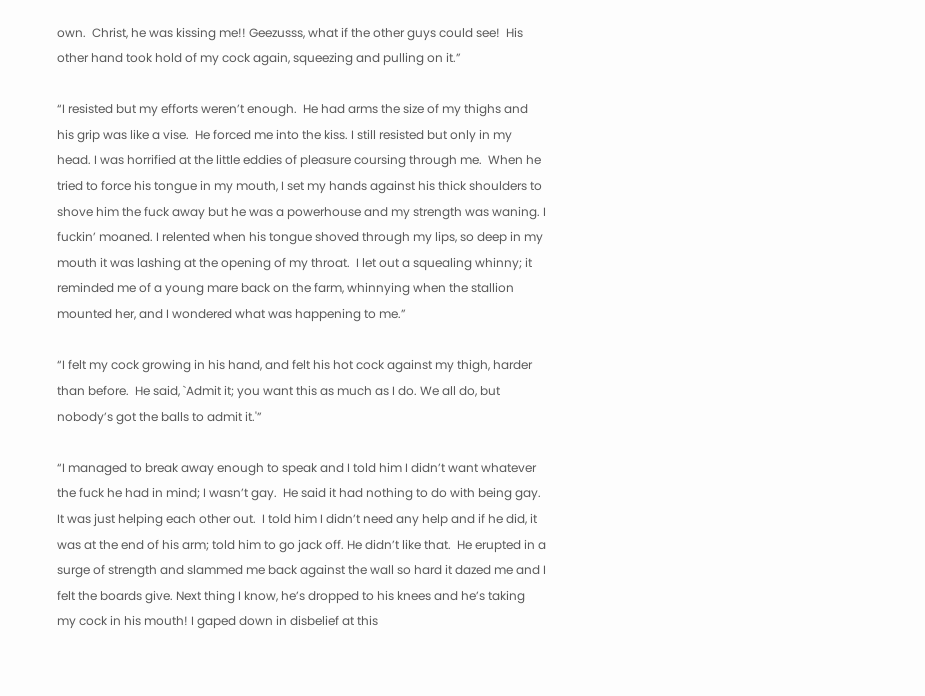own.  Christ, he was kissing me!! Geezusss, what if the other guys could see!  His other hand took hold of my cock again, squeezing and pulling on it.”

“I resisted but my efforts weren’t enough.  He had arms the size of my thighs and his grip was like a vise.  He forced me into the kiss. I still resisted but only in my head. I was horrified at the little eddies of pleasure coursing through me.  When he tried to force his tongue in my mouth, I set my hands against his thick shoulders to shove him the fuck away but he was a powerhouse and my strength was waning. I fuckin’ moaned. I relented when his tongue shoved through my lips, so deep in my mouth it was lashing at the opening of my throat.  I let out a squealing whinny; it reminded me of a young mare back on the farm, whinnying when the stallion mounted her, and I wondered what was happening to me.”

“I felt my cock growing in his hand, and felt his hot cock against my thigh, harder than before.  He said, `Admit it; you want this as much as I do. We all do, but nobody’s got the balls to admit it.'”

“I managed to break away enough to speak and I told him I didn’t want whatever the fuck he had in mind; I wasn’t gay.  He said it had nothing to do with being gay. It was just helping each other out.  I told him I didn’t need any help and if he did, it was at the end of his arm; told him to go jack off. He didn’t like that.  He erupted in a surge of strength and slammed me back against the wall so hard it dazed me and I felt the boards give. Next thing I know, he’s dropped to his knees and he’s taking my cock in his mouth! I gaped down in disbelief at this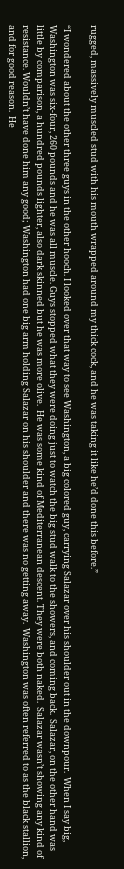rugged, massively muscled stud with his mouth wrapped around my thick cock, and he was taking it like he’d done this before.”

“I wondered about the other three guys in the other hooch. I looked over that way to see Washington, a big colored guy, carrying Salazar over his shoulder out in the downpour.  When I say big, Washington was six-four, 260 pounds and he was all muscle. Guys stopped what they were doing just to watch the big stud walk to the showers, and coming back.  Salazar, on the other hand was little by comparison, a hundred pounds lighter, also dark skinned but he was more olive.  He was some kind of Mediterranean descent. They were both naked.  Salazar wasn’t showing any kind of resistance. Wouldn’t have done him any good; Washington had one big arm holding Salazar on his shoulder and there was no getting away.  Washington was often referred to as the black stallion, and for good reason.  He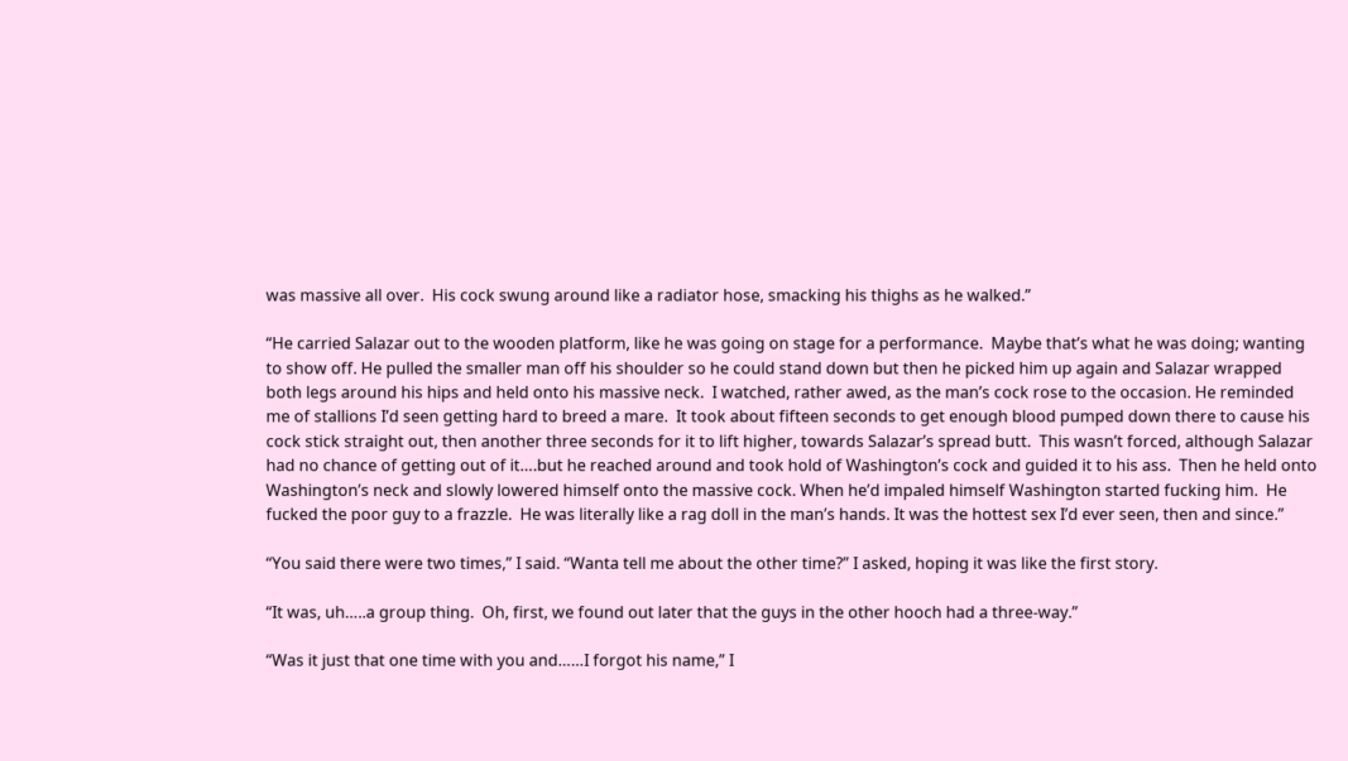was massive all over.  His cock swung around like a radiator hose, smacking his thighs as he walked.”

“He carried Salazar out to the wooden platform, like he was going on stage for a performance.  Maybe that’s what he was doing; wanting to show off. He pulled the smaller man off his shoulder so he could stand down but then he picked him up again and Salazar wrapped both legs around his hips and held onto his massive neck.  I watched, rather awed, as the man’s cock rose to the occasion. He reminded me of stallions I’d seen getting hard to breed a mare.  It took about fifteen seconds to get enough blood pumped down there to cause his cock stick straight out, then another three seconds for it to lift higher, towards Salazar’s spread butt.  This wasn’t forced, although Salazar had no chance of getting out of it….but he reached around and took hold of Washington’s cock and guided it to his ass.  Then he held onto Washington’s neck and slowly lowered himself onto the massive cock. When he’d impaled himself Washington started fucking him.  He fucked the poor guy to a frazzle.  He was literally like a rag doll in the man’s hands. It was the hottest sex I’d ever seen, then and since.”

“You said there were two times,” I said. “Wanta tell me about the other time?” I asked, hoping it was like the first story.

“It was, uh…..a group thing.  Oh, first, we found out later that the guys in the other hooch had a three-way.”

“Was it just that one time with you and……I forgot his name,” I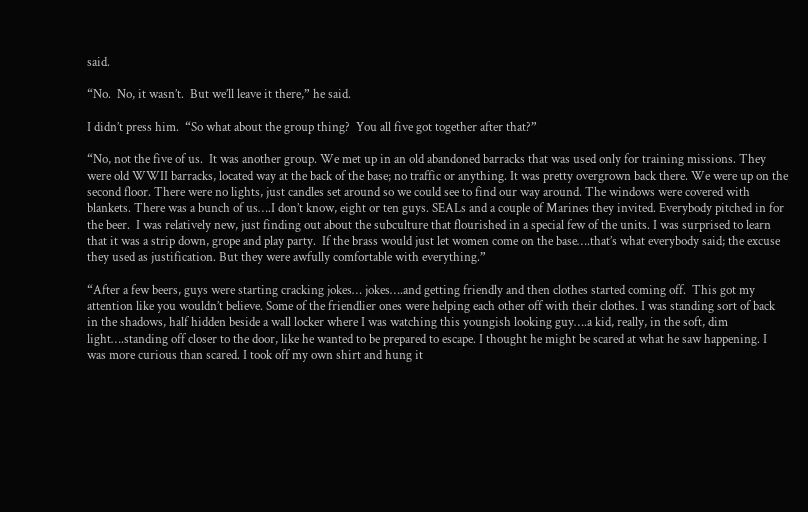said.

“No.  No, it wasn’t.  But we’ll leave it there,” he said.

I didn’t press him.  “So what about the group thing?  You all five got together after that?”

“No, not the five of us.  It was another group. We met up in an old abandoned barracks that was used only for training missions. They were old WWII barracks, located way at the back of the base; no traffic or anything. It was pretty overgrown back there. We were up on the second floor. There were no lights, just candles set around so we could see to find our way around. The windows were covered with blankets. There was a bunch of us….I don’t know, eight or ten guys. SEALs and a couple of Marines they invited. Everybody pitched in for the beer.  I was relatively new, just finding out about the subculture that flourished in a special few of the units. I was surprised to learn that it was a strip down, grope and play party.  If the brass would just let women come on the base….that’s what everybody said; the excuse they used as justification. But they were awfully comfortable with everything.”

“After a few beers, guys were starting cracking jokes… jokes….and getting friendly and then clothes started coming off.  This got my attention like you wouldn’t believe. Some of the friendlier ones were helping each other off with their clothes. I was standing sort of back in the shadows, half hidden beside a wall locker where I was watching this youngish looking guy….a kid, really, in the soft, dim light….standing off closer to the door, like he wanted to be prepared to escape. I thought he might be scared at what he saw happening. I was more curious than scared. I took off my own shirt and hung it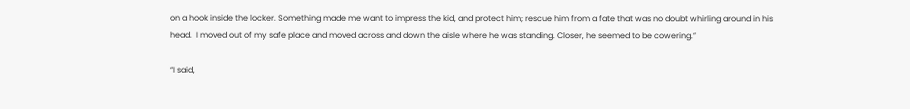on a hook inside the locker. Something made me want to impress the kid, and protect him; rescue him from a fate that was no doubt whirling around in his head.  I moved out of my safe place and moved across and down the aisle where he was standing. Closer, he seemed to be cowering.”

“I said,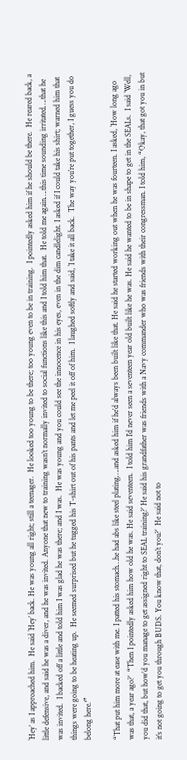`Hey’ as I approached him.  He said `Hey’ back. He was young all right; still a teenager.  He looked too young to be there; too young even to be in training.  I pointedly asked him if he should be there.  He reared back, a little defensive, and said he was a diver, and he was invited. Anyone that new to training wasn’t normally invited to social functions like this and I told him that.  He told me again….this time sounding irritated….that he was invited.  I backed off a little and told him I was glad he was there; and I was.  He was young and you could see the innocence in his eyes, even in the dim candlelight. I asked if I could take his shirt; warned him that things were going to be heating up.  He seemed surprised but he tugged his T-shirt out of his pants and let me peel it off of him.  I laughed softly and said, `I take it all back.  The way you’re put together, I guess you do belong here.'”

“That put him more at ease with me. I patted his stomach…he had abs like steel plating….and asked him if he’d always been built like that. He said he started working out when he was fourteen. I asked, `How long ago was that, a year ago?’  “Then I pointedly asked him how old he was. He said seventeen.  I told him I’d never seen a seventeen year old built like he was. He said he wanted to be in shape to get in the SEALs.  I said `Well, you did that, but how’d you manage to get assigned right to SEAL training?’ He said his grandfather was friends with a Navy commander who was friends with their congressman. I told him, “Okay, that got you in but it’s not going to get you through BUDS. You know that, don’t you?’  He said not to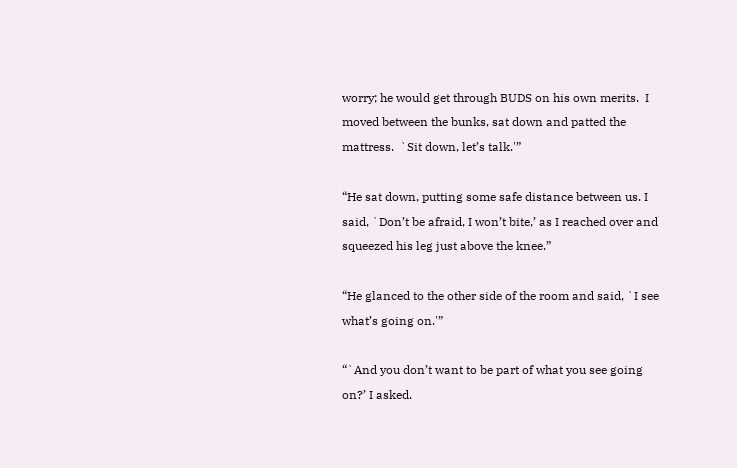worry; he would get through BUDS on his own merits.  I moved between the bunks, sat down and patted the mattress.  `Sit down, let’s talk.'”

“He sat down, putting some safe distance between us. I said, `Don’t be afraid, I won’t bite,’ as I reached over and squeezed his leg just above the knee.”

“He glanced to the other side of the room and said, `I see what’s going on.'”

“`And you don’t want to be part of what you see going on?’ I asked.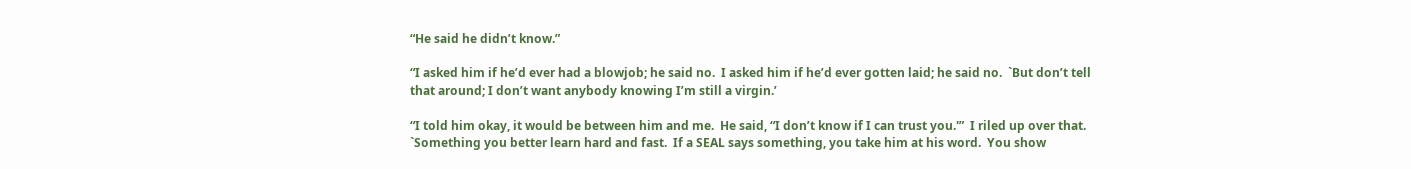“He said he didn’t know.”

“I asked him if he’d ever had a blowjob; he said no.  I asked him if he’d ever gotten laid; he said no.  `But don’t tell that around; I don’t want anybody knowing I’m still a virgin.’

“I told him okay, it would be between him and me.  He said, “I don’t know if I can trust you.'”  I riled up over that.  `Something you better learn hard and fast.  If a SEAL says something, you take him at his word.  You show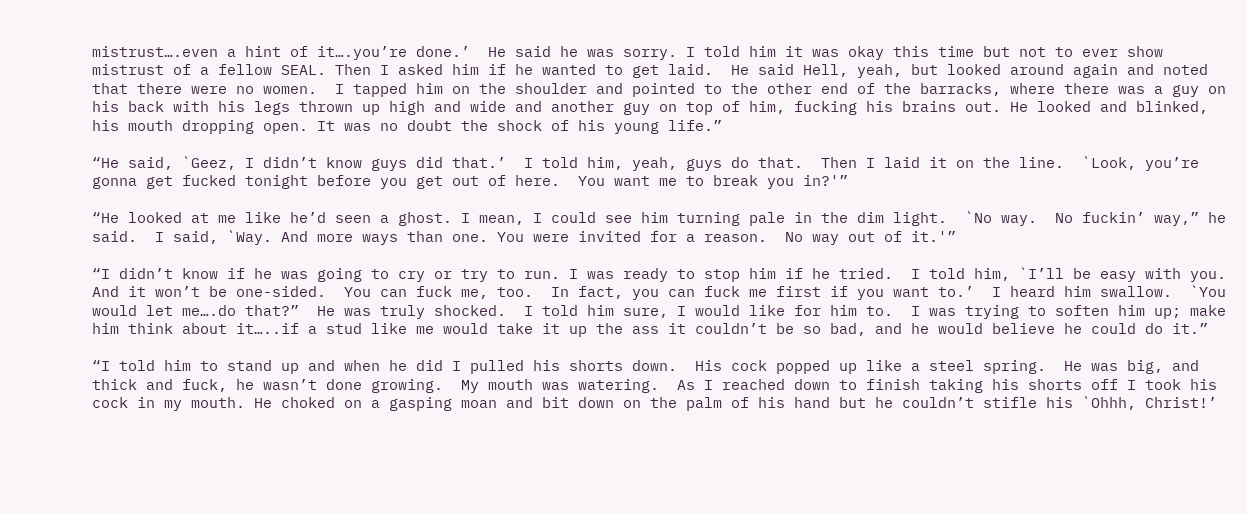mistrust….even a hint of it….you’re done.’  He said he was sorry. I told him it was okay this time but not to ever show mistrust of a fellow SEAL. Then I asked him if he wanted to get laid.  He said Hell, yeah, but looked around again and noted that there were no women.  I tapped him on the shoulder and pointed to the other end of the barracks, where there was a guy on his back with his legs thrown up high and wide and another guy on top of him, fucking his brains out. He looked and blinked, his mouth dropping open. It was no doubt the shock of his young life.”

“He said, `Geez, I didn’t know guys did that.’  I told him, yeah, guys do that.  Then I laid it on the line.  `Look, you’re gonna get fucked tonight before you get out of here.  You want me to break you in?'”

“He looked at me like he’d seen a ghost. I mean, I could see him turning pale in the dim light.  `No way.  No fuckin’ way,” he said.  I said, `Way. And more ways than one. You were invited for a reason.  No way out of it.'”

“I didn’t know if he was going to cry or try to run. I was ready to stop him if he tried.  I told him, `I’ll be easy with you. And it won’t be one-sided.  You can fuck me, too.  In fact, you can fuck me first if you want to.’  I heard him swallow.  `You would let me….do that?”  He was truly shocked.  I told him sure, I would like for him to.  I was trying to soften him up; make him think about it…..if a stud like me would take it up the ass it couldn’t be so bad, and he would believe he could do it.”

“I told him to stand up and when he did I pulled his shorts down.  His cock popped up like a steel spring.  He was big, and thick and fuck, he wasn’t done growing.  My mouth was watering.  As I reached down to finish taking his shorts off I took his cock in my mouth. He choked on a gasping moan and bit down on the palm of his hand but he couldn’t stifle his `Ohhh, Christ!’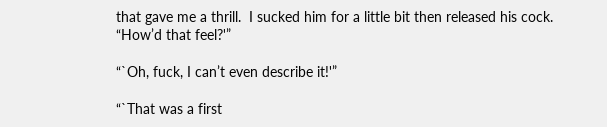that gave me a thrill.  I sucked him for a little bit then released his cock. “How’d that feel?'”

“`Oh, fuck, I can’t even describe it!'”

“`That was a first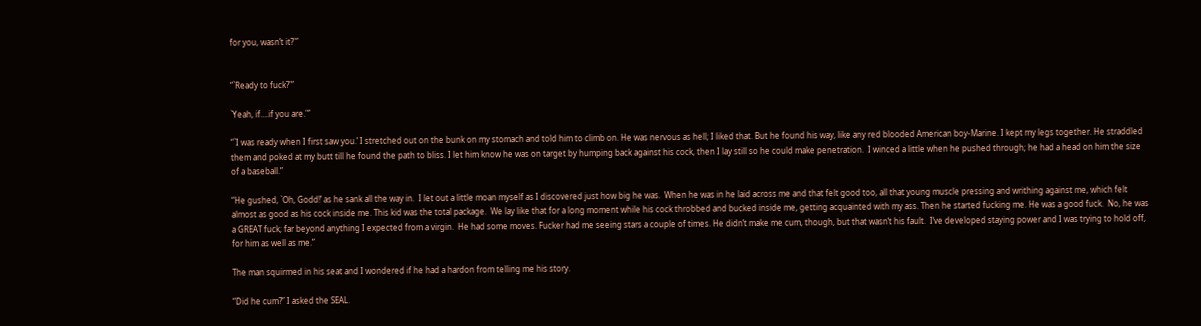for you, wasn’t it?'”


“`Ready to fuck?'”

`Yeah, if….if you are.'”

“`I was ready when I first saw you.’ I stretched out on the bunk on my stomach and told him to climb on. He was nervous as hell; I liked that. But he found his way, like any red blooded American boy-Marine. I kept my legs together. He straddled them and poked at my butt till he found the path to bliss. I let him know he was on target by humping back against his cock, then I lay still so he could make penetration.  I winced a little when he pushed through; he had a head on him the size of a baseball.”

“He gushed, `Oh, Godd!’ as he sank all the way in.  I let out a little moan myself as I discovered just how big he was.  When he was in he laid across me and that felt good too, all that young muscle pressing and writhing against me, which felt almost as good as his cock inside me. This kid was the total package.  We lay like that for a long moment while his cock throbbed and bucked inside me, getting acquainted with my ass. Then he started fucking me. He was a good fuck.  No, he was a GREAT fuck; far beyond anything I expected from a virgin.  He had some moves. Fucker had me seeing stars a couple of times. He didn’t make me cum, though, but that wasn’t his fault.  I’ve developed staying power and I was trying to hold off, for him as well as me.”

The man squirmed in his seat and I wondered if he had a hardon from telling me his story.

“Did he cum?” I asked the SEAL.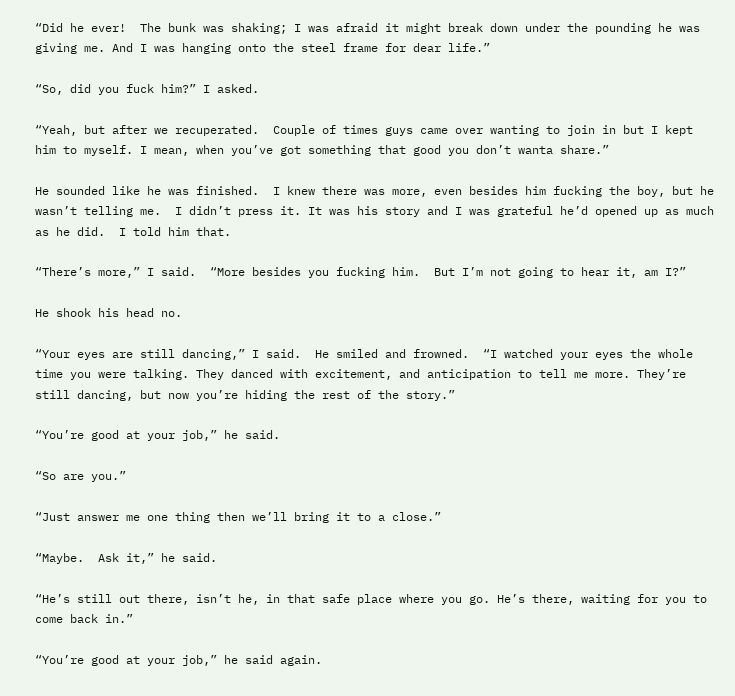“Did he ever!  The bunk was shaking; I was afraid it might break down under the pounding he was giving me. And I was hanging onto the steel frame for dear life.”

“So, did you fuck him?” I asked.

“Yeah, but after we recuperated.  Couple of times guys came over wanting to join in but I kept him to myself. I mean, when you’ve got something that good you don’t wanta share.”

He sounded like he was finished.  I knew there was more, even besides him fucking the boy, but he wasn’t telling me.  I didn’t press it. It was his story and I was grateful he’d opened up as much as he did.  I told him that.

“There’s more,” I said.  “More besides you fucking him.  But I’m not going to hear it, am I?”

He shook his head no.

“Your eyes are still dancing,” I said.  He smiled and frowned.  “I watched your eyes the whole time you were talking. They danced with excitement, and anticipation to tell me more. They’re still dancing, but now you’re hiding the rest of the story.”

“You’re good at your job,” he said.

“So are you.”

“Just answer me one thing then we’ll bring it to a close.”

“Maybe.  Ask it,” he said.

“He’s still out there, isn’t he, in that safe place where you go. He’s there, waiting for you to come back in.”

“You’re good at your job,” he said again.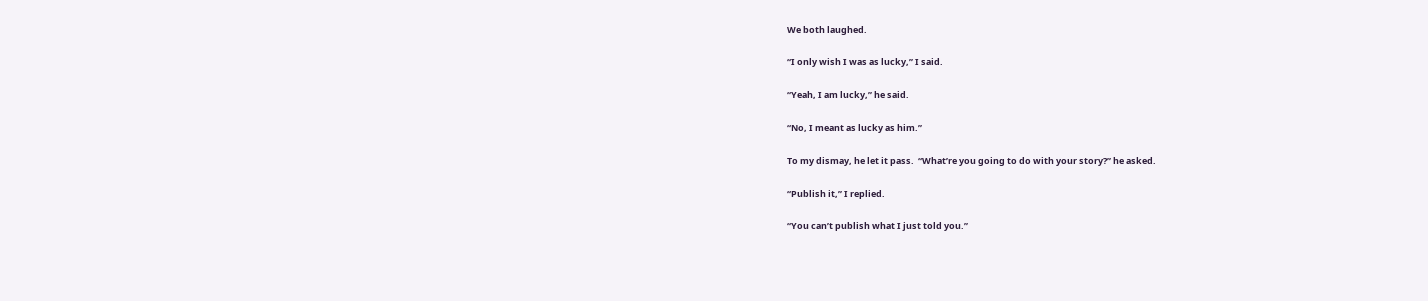We both laughed.

“I only wish I was as lucky,” I said.

“Yeah, I am lucky,” he said.

“No, I meant as lucky as him.”

To my dismay, he let it pass.  “What’re you going to do with your story?” he asked.

“Publish it,” I replied.

“You can’t publish what I just told you.”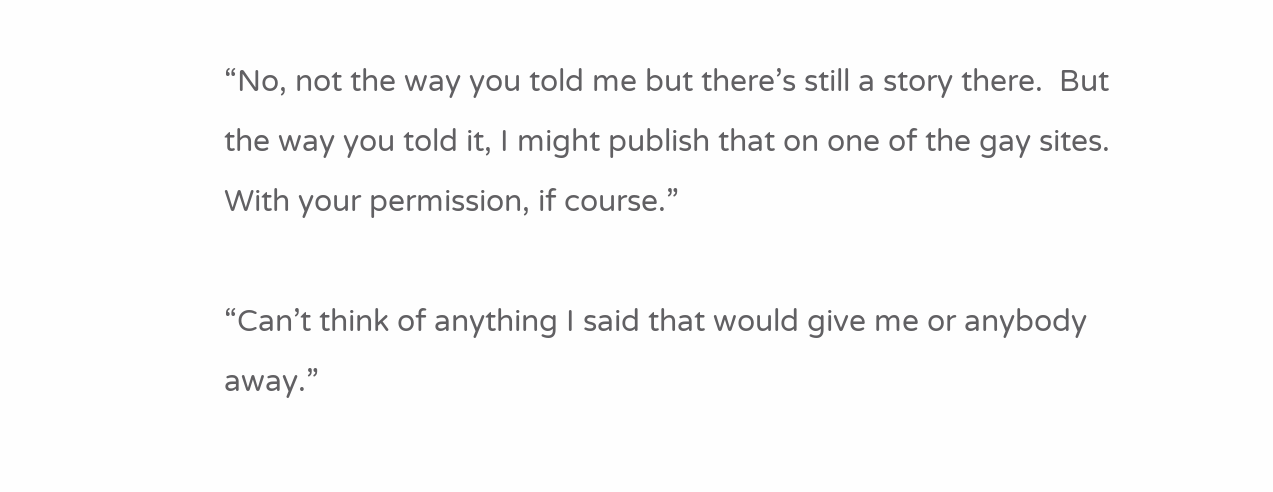“No, not the way you told me but there’s still a story there.  But the way you told it, I might publish that on one of the gay sites.  With your permission, if course.”

“Can’t think of anything I said that would give me or anybody away.”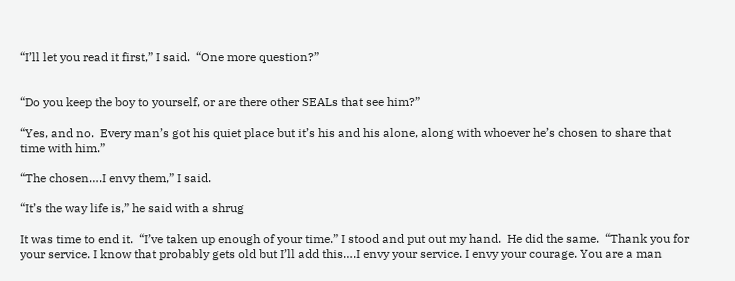“I’ll let you read it first,” I said.  “One more question?”


“Do you keep the boy to yourself, or are there other SEALs that see him?”

“Yes, and no.  Every man’s got his quiet place but it’s his and his alone, along with whoever he’s chosen to share that time with him.”

“The chosen….I envy them,” I said.

“It’s the way life is,” he said with a shrug

It was time to end it.  “I’ve taken up enough of your time.” I stood and put out my hand.  He did the same.  “Thank you for your service. I know that probably gets old but I’ll add this….I envy your service. I envy your courage. You are a man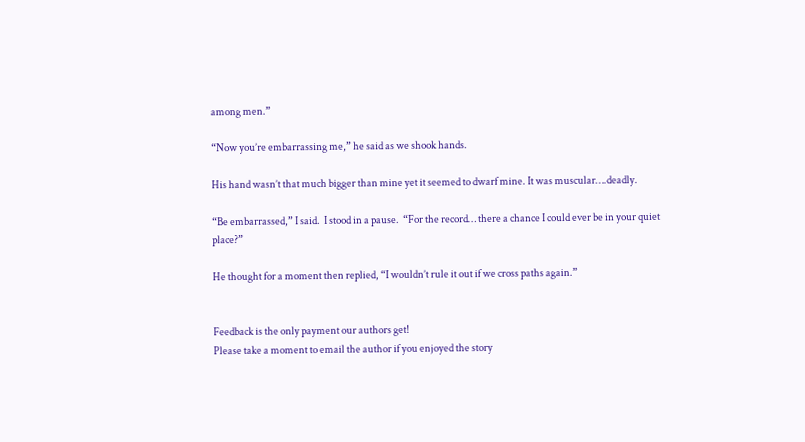among men.”

“Now you’re embarrassing me,” he said as we shook hands.

His hand wasn’t that much bigger than mine yet it seemed to dwarf mine. It was muscular….deadly.

“Be embarrassed,” I said.  I stood in a pause.  “For the record… there a chance I could ever be in your quiet place?”

He thought for a moment then replied, “I wouldn’t rule it out if we cross paths again.”


Feedback is the only payment our authors get!
Please take a moment to email the author if you enjoyed the story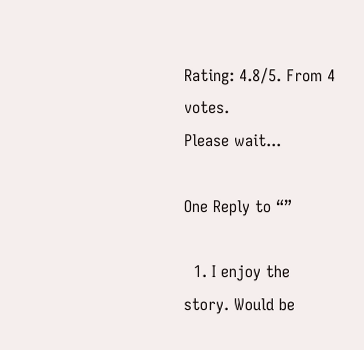Rating: 4.8/5. From 4 votes.
Please wait...

One Reply to “”

  1. I enjoy the story. Would be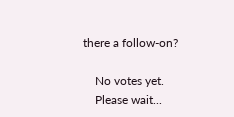there a follow-on?

    No votes yet.
    Please wait...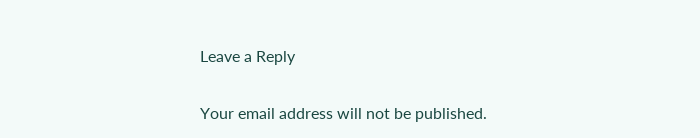Leave a Reply

Your email address will not be published.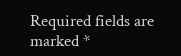Required fields are marked *